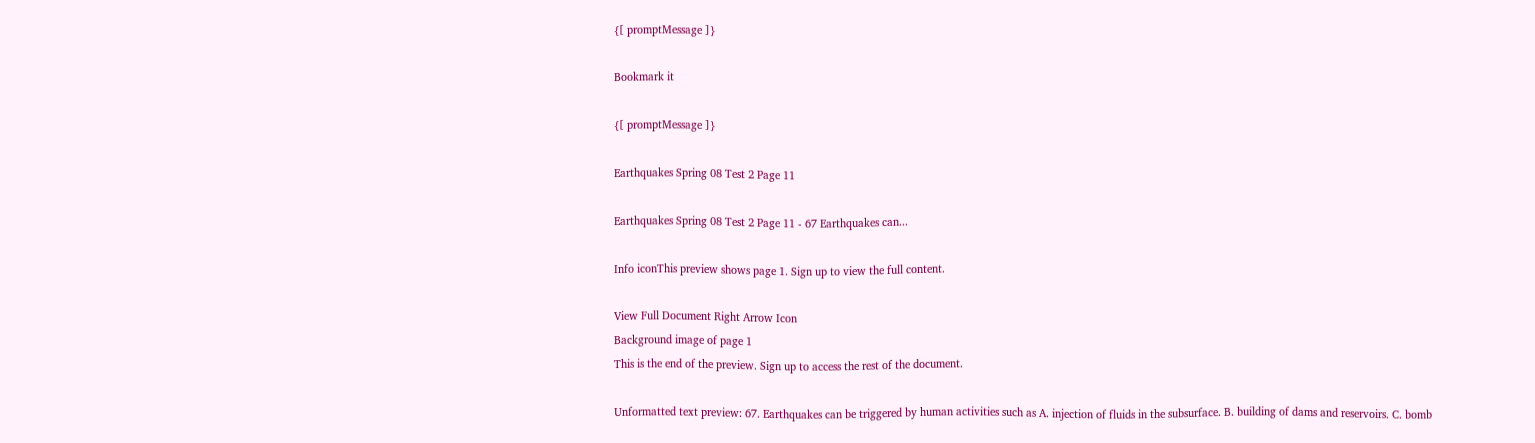{[ promptMessage ]}

Bookmark it

{[ promptMessage ]}

Earthquakes Spring 08 Test 2 Page 11

Earthquakes Spring 08 Test 2 Page 11 - 67 Earthquakes can...

Info iconThis preview shows page 1. Sign up to view the full content.

View Full Document Right Arrow Icon
Background image of page 1
This is the end of the preview. Sign up to access the rest of the document.

Unformatted text preview: 67. Earthquakes can be triggered by human activities such as A. injection of fluids in the subsurface. B. building of dams and reservoirs. C. bomb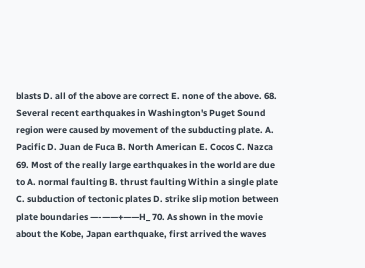blasts D. all of the above are correct E. none of the above. 68. Several recent earthquakes in Washington's Puget Sound region were caused by movement of the subducting plate. A. Pacific D. Juan de Fuca B. North American E. Cocos C. Nazca 69. Most of the really large earthquakes in the world are due to A. normal faulting B. thrust faulting Within a single plate C. subduction of tectonic plates D. strike slip motion between plate boundaries —-——+——H_ 70. As shown in the movie about the Kobe, Japan earthquake, first arrived the waves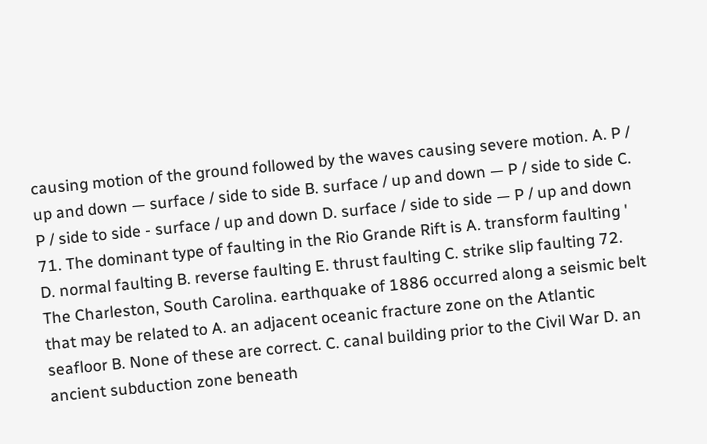causing motion of the ground followed by the waves causing severe motion. A. P / up and down — surface / side to side B. surface / up and down — P / side to side C. P / side to side - surface / up and down D. surface / side to side — P / up and down 71. The dominant type of faulting in the Rio Grande Rift is A. transform faulting ' D. normal faulting B. reverse faulting E. thrust faulting C. strike slip faulting 72. The Charleston, South Carolina. earthquake of 1886 occurred along a seismic belt that may be related to A. an adjacent oceanic fracture zone on the Atlantic seafloor B. None of these are correct. C. canal building prior to the Civil War D. an ancient subduction zone beneath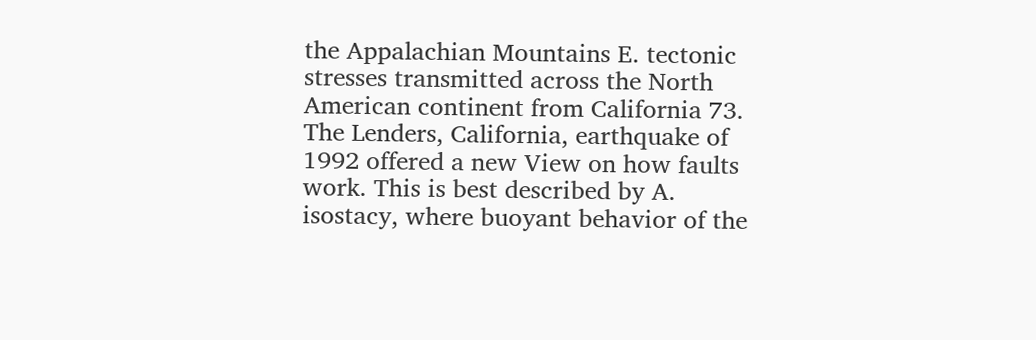the Appalachian Mountains E. tectonic stresses transmitted across the North American continent from California 73. The Lenders, California, earthquake of 1992 offered a new View on how faults work. This is best described by A. isostacy, where buoyant behavior of the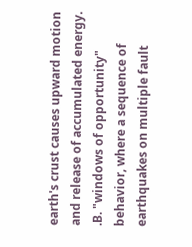earth's crust causes upward motion and release of accumulated energy. .B. "windows of opportunity" behavior, where a sequence of earthquakes on multiple fault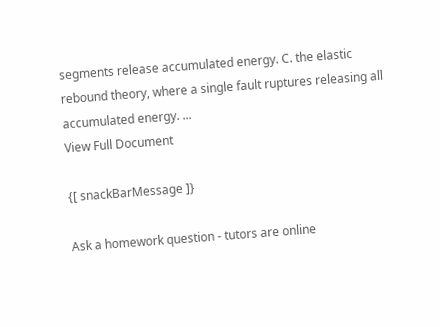segments release accumulated energy. C. the elastic rebound theory, where a single fault ruptures releasing all accumulated energy. ...
View Full Document

{[ snackBarMessage ]}

Ask a homework question - tutors are online